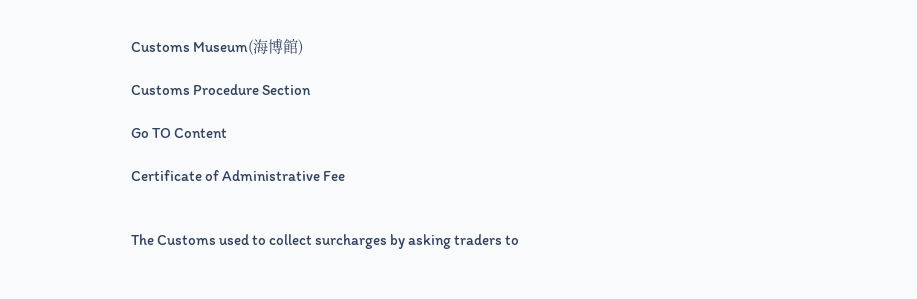Customs Museum(海博館)

Customs Procedure Section

Go TO Content

Certificate of Administrative Fee


The Customs used to collect surcharges by asking traders to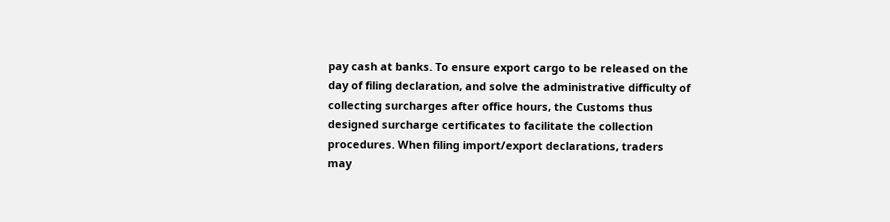pay cash at banks. To ensure export cargo to be released on the day of filing declaration, and solve the administrative difficulty of collecting surcharges after office hours, the Customs thus designed surcharge certificates to facilitate the collection procedures. When filing import/export declarations, traders may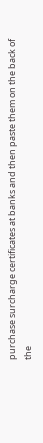purchase surcharge certificates at banks and then paste them on the back of the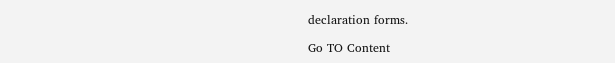declaration forms.

Go TO Content